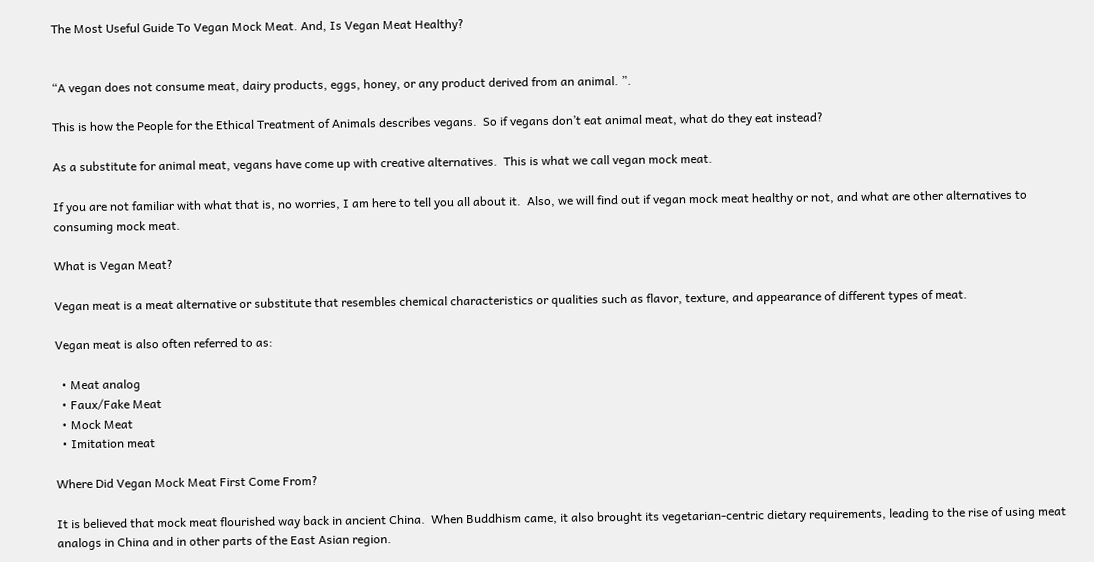The Most Useful Guide To Vegan Mock Meat. And, Is Vegan Meat Healthy?


“A vegan does not consume meat, dairy products, eggs, honey, or any product derived from an animal. ”.

This is how the People for the Ethical Treatment of Animals describes vegans.  So if vegans don’t eat animal meat, what do they eat instead?

As a substitute for animal meat, vegans have come up with creative alternatives.  This is what we call vegan mock meat.

If you are not familiar with what that is, no worries, I am here to tell you all about it.  Also, we will find out if vegan mock meat healthy or not, and what are other alternatives to consuming mock meat.

What is Vegan Meat?

Vegan meat is a meat alternative or substitute that resembles chemical characteristics or qualities such as flavor, texture, and appearance of different types of meat.

Vegan meat is also often referred to as:

  • Meat analog
  • Faux/Fake Meat
  • Mock Meat
  • Imitation meat

Where Did Vegan Mock Meat First Come From?

It is believed that mock meat flourished way back in ancient China.  When Buddhism came, it also brought its vegetarian-centric dietary requirements, leading to the rise of using meat analogs in China and in other parts of the East Asian region.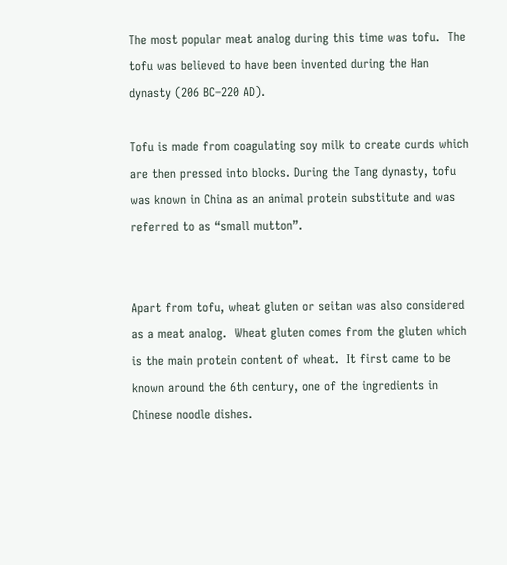The most popular meat analog during this time was tofu.  The tofu was believed to have been invented during the Han dynasty (206 BC–220 AD).

Tofu is made from coagulating soy milk to create curds which are then pressed into blocks. During the Tang dynasty, tofu was known in China as an animal protein substitute and was referred to as “small mutton”.


Apart from tofu, wheat gluten or seitan was also considered as a meat analog.  Wheat gluten comes from the gluten which is the main protein content of wheat.  It first came to be known around the 6th century, one of the ingredients in Chinese noodle dishes.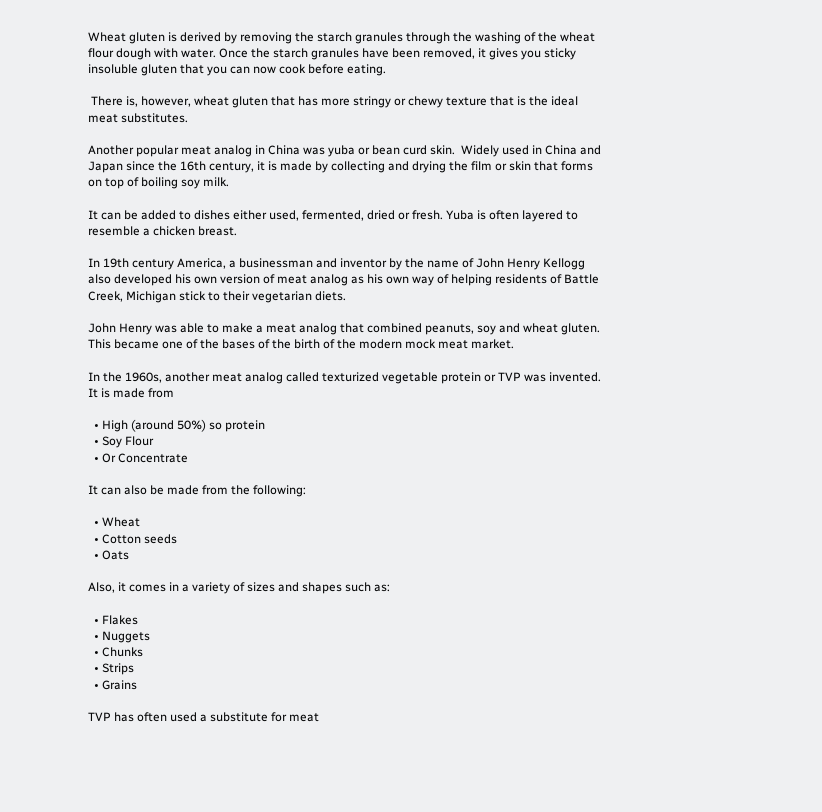Wheat gluten is derived by removing the starch granules through the washing of the wheat flour dough with water. Once the starch granules have been removed, it gives you sticky insoluble gluten that you can now cook before eating.

 There is, however, wheat gluten that has more stringy or chewy texture that is the ideal meat substitutes.

Another popular meat analog in China was yuba or bean curd skin.  Widely used in China and Japan since the 16th century, it is made by collecting and drying the film or skin that forms on top of boiling soy milk.

It can be added to dishes either used, fermented, dried or fresh. Yuba is often layered to resemble a chicken breast.

In 19th century America, a businessman and inventor by the name of John Henry Kellogg also developed his own version of meat analog as his own way of helping residents of Battle Creek, Michigan stick to their vegetarian diets.

John Henry was able to make a meat analog that combined peanuts, soy and wheat gluten.  This became one of the bases of the birth of the modern mock meat market.

In the 1960s, another meat analog called texturized vegetable protein or TVP was invented.  It is made from

  • High (around 50%) so protein
  • Soy Flour
  • Or Concentrate

It can also be made from the following:

  • Wheat
  • Cotton seeds
  • Oats

Also, it comes in a variety of sizes and shapes such as:

  • Flakes
  • Nuggets
  • Chunks
  • Strips
  • Grains

TVP has often used a substitute for meat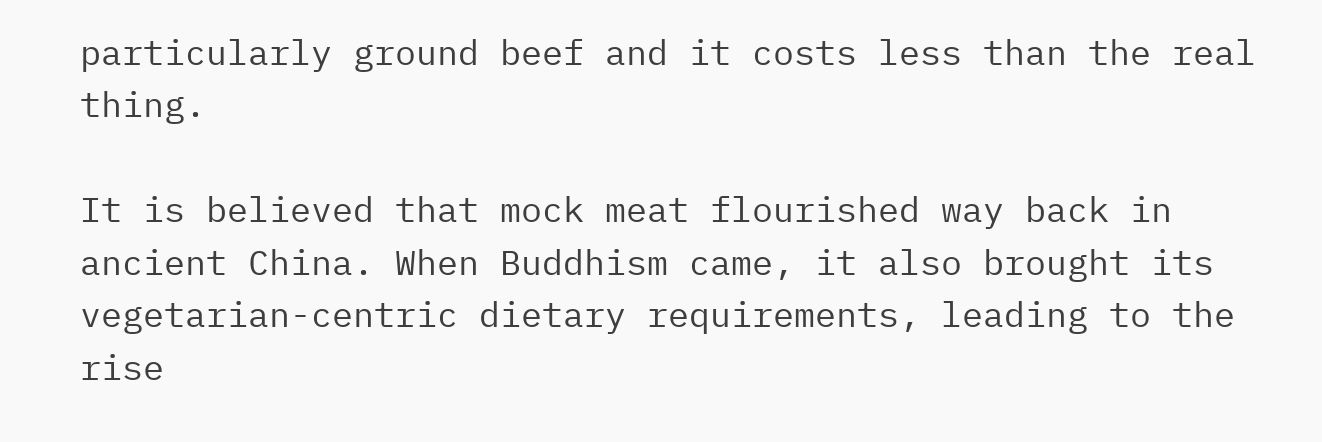particularly ground beef and it costs less than the real thing.

It is believed that mock meat flourished way back in ancient China. When Buddhism came, it also brought its vegetarian-centric dietary requirements, leading to the rise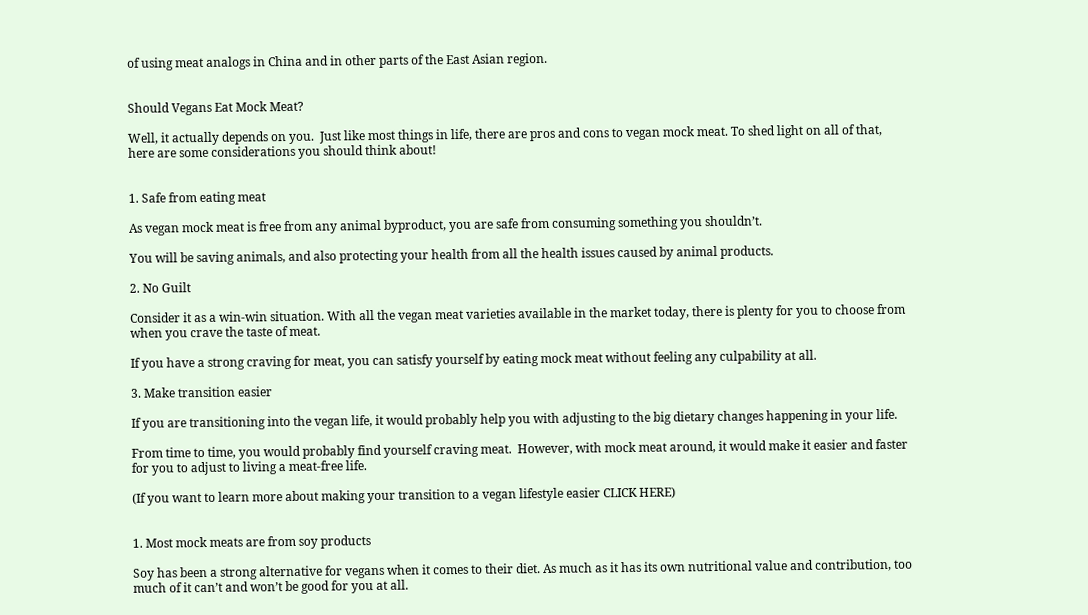of using meat analogs in China and in other parts of the East Asian region.


Should Vegans Eat Mock Meat?

Well, it actually depends on you.  Just like most things in life, there are pros and cons to vegan mock meat. To shed light on all of that, here are some considerations you should think about!


1. Safe from eating meat

As vegan mock meat is free from any animal byproduct, you are safe from consuming something you shouldn’t.

You will be saving animals, and also protecting your health from all the health issues caused by animal products.

2. No Guilt

Consider it as a win-win situation. With all the vegan meat varieties available in the market today, there is plenty for you to choose from when you crave the taste of meat.

If you have a strong craving for meat, you can satisfy yourself by eating mock meat without feeling any culpability at all.

3. Make transition easier

If you are transitioning into the vegan life, it would probably help you with adjusting to the big dietary changes happening in your life.

From time to time, you would probably find yourself craving meat.  However, with mock meat around, it would make it easier and faster for you to adjust to living a meat-free life.

(If you want to learn more about making your transition to a vegan lifestyle easier CLICK HERE)


1. Most mock meats are from soy products

Soy has been a strong alternative for vegans when it comes to their diet. As much as it has its own nutritional value and contribution, too much of it can’t and won’t be good for you at all.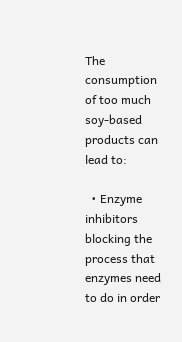The consumption of too much soy-based products can lead to:

  • Enzyme inhibitors blocking the process that enzymes need to do in order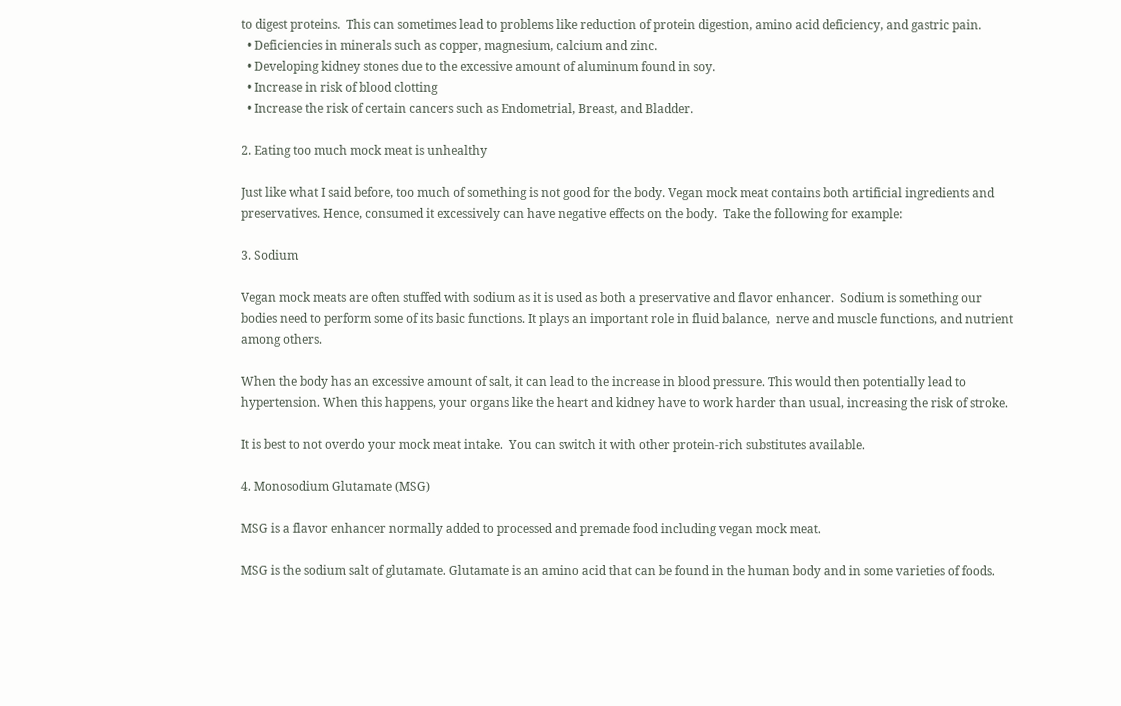to digest proteins.  This can sometimes lead to problems like reduction of protein digestion, amino acid deficiency, and gastric pain.
  • Deficiencies in minerals such as copper, magnesium, calcium and zinc.
  • Developing kidney stones due to the excessive amount of aluminum found in soy.
  • Increase in risk of blood clotting
  • Increase the risk of certain cancers such as Endometrial, Breast, and Bladder.

2. Eating too much mock meat is unhealthy

Just like what I said before, too much of something is not good for the body. Vegan mock meat contains both artificial ingredients and preservatives. Hence, consumed it excessively can have negative effects on the body.  Take the following for example:

3. Sodium

Vegan mock meats are often stuffed with sodium as it is used as both a preservative and flavor enhancer.  Sodium is something our bodies need to perform some of its basic functions. It plays an important role in fluid balance,  nerve and muscle functions, and nutrient among others.

When the body has an excessive amount of salt, it can lead to the increase in blood pressure. This would then potentially lead to hypertension. When this happens, your organs like the heart and kidney have to work harder than usual, increasing the risk of stroke.

It is best to not overdo your mock meat intake.  You can switch it with other protein-rich substitutes available.

4. Monosodium Glutamate (MSG)

MSG is a flavor enhancer normally added to processed and premade food including vegan mock meat.

MSG is the sodium salt of glutamate. Glutamate is an amino acid that can be found in the human body and in some varieties of foods.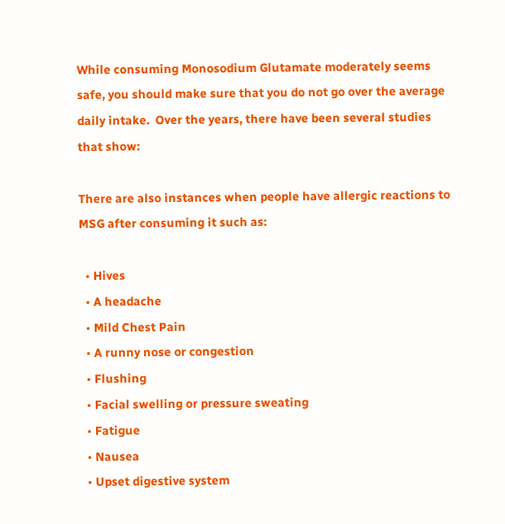While consuming Monosodium Glutamate moderately seems safe, you should make sure that you do not go over the average daily intake.  Over the years, there have been several studies that show:

There are also instances when people have allergic reactions to MSG after consuming it such as:

  • Hives
  • A headache
  • Mild Chest Pain
  • A runny nose or congestion
  • Flushing
  • Facial swelling or pressure sweating
  • Fatigue
  • Nausea
  • Upset digestive system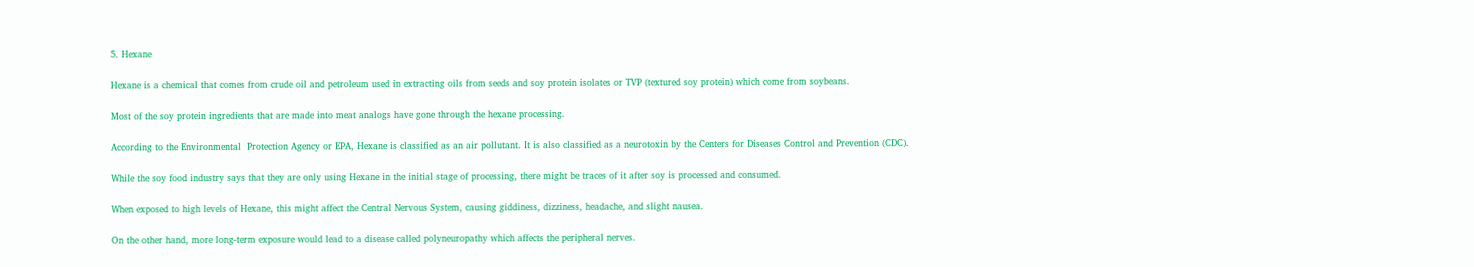5. Hexane

Hexane is a chemical that comes from crude oil and petroleum used in extracting oils from seeds and soy protein isolates or TVP (textured soy protein) which come from soybeans.

Most of the soy protein ingredients that are made into meat analogs have gone through the hexane processing.

According to the Environmental  Protection Agency or EPA, Hexane is classified as an air pollutant. It is also classified as a neurotoxin by the Centers for Diseases Control and Prevention (CDC).

While the soy food industry says that they are only using Hexane in the initial stage of processing, there might be traces of it after soy is processed and consumed.

When exposed to high levels of Hexane, this might affect the Central Nervous System, causing giddiness, dizziness, headache, and slight nausea.

On the other hand, more long-term exposure would lead to a disease called polyneuropathy which affects the peripheral nerves.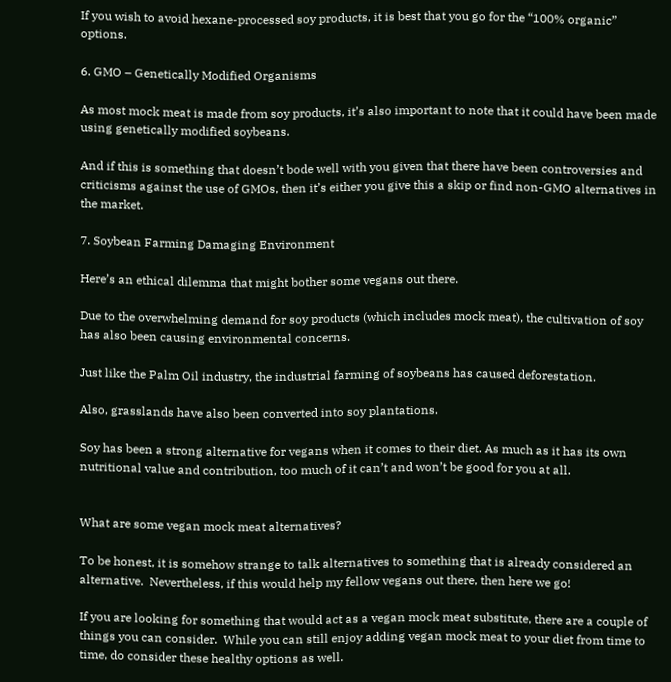If you wish to avoid hexane-processed soy products, it is best that you go for the “100% organic” options.

6. GMO – Genetically Modified Organisms

As most mock meat is made from soy products, it’s also important to note that it could have been made using genetically modified soybeans.

And if this is something that doesn’t bode well with you given that there have been controversies and criticisms against the use of GMOs, then it’s either you give this a skip or find non-GMO alternatives in the market.

7. Soybean Farming Damaging Environment

Here’s an ethical dilemma that might bother some vegans out there.

Due to the overwhelming demand for soy products (which includes mock meat), the cultivation of soy has also been causing environmental concerns.

Just like the Palm Oil industry, the industrial farming of soybeans has caused deforestation.

Also, grasslands have also been converted into soy plantations.

Soy has been a strong alternative for vegans when it comes to their diet. As much as it has its own nutritional value and contribution, too much of it can’t and won’t be good for you at all.


What are some vegan mock meat alternatives?

To be honest, it is somehow strange to talk alternatives to something that is already considered an alternative.  Nevertheless, if this would help my fellow vegans out there, then here we go!

If you are looking for something that would act as a vegan mock meat substitute, there are a couple of things you can consider.  While you can still enjoy adding vegan mock meat to your diet from time to time, do consider these healthy options as well.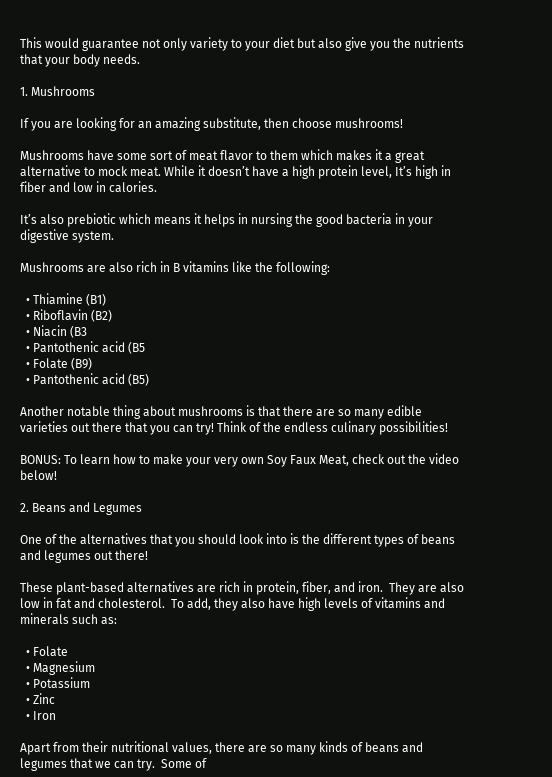This would guarantee not only variety to your diet but also give you the nutrients that your body needs.

1. Mushrooms

If you are looking for an amazing substitute, then choose mushrooms!

Mushrooms have some sort of meat flavor to them which makes it a great alternative to mock meat. While it doesn’t have a high protein level, It’s high in fiber and low in calories.

It’s also prebiotic which means it helps in nursing the good bacteria in your digestive system.

Mushrooms are also rich in B vitamins like the following:

  • Thiamine (B1)
  • Riboflavin (B2)
  • Niacin (B3
  • Pantothenic acid (B5
  • Folate (B9)
  • Pantothenic acid (B5)

Another notable thing about mushrooms is that there are so many edible varieties out there that you can try! Think of the endless culinary possibilities!

BONUS: To learn how to make your very own Soy Faux Meat, check out the video below!

2. Beans and Legumes

One of the alternatives that you should look into is the different types of beans and legumes out there!

These plant-based alternatives are rich in protein, fiber, and iron.  They are also low in fat and cholesterol.  To add, they also have high levels of vitamins and minerals such as:

  • Folate
  • Magnesium
  • Potassium
  • Zinc
  • Iron

Apart from their nutritional values, there are so many kinds of beans and legumes that we can try.  Some of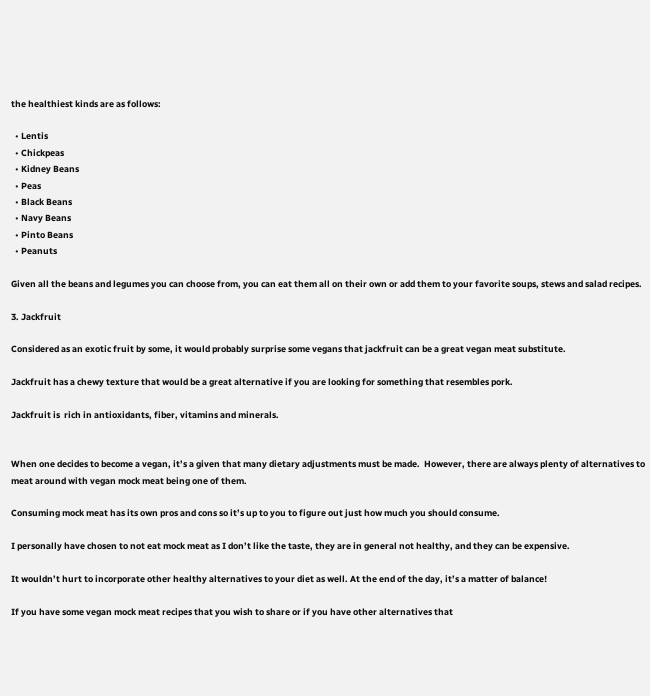the healthiest kinds are as follows:

  • Lentis
  • Chickpeas
  • Kidney Beans
  • Peas
  • Black Beans
  • Navy Beans
  • Pinto Beans
  • Peanuts

Given all the beans and legumes you can choose from, you can eat them all on their own or add them to your favorite soups, stews and salad recipes.

3. Jackfruit

Considered as an exotic fruit by some, it would probably surprise some vegans that jackfruit can be a great vegan meat substitute.

Jackfruit has a chewy texture that would be a great alternative if you are looking for something that resembles pork.

Jackfruit is  rich in antioxidants, fiber, vitamins and minerals.


When one decides to become a vegan, it’s a given that many dietary adjustments must be made.  However, there are always plenty of alternatives to meat around with vegan mock meat being one of them.

Consuming mock meat has its own pros and cons so it’s up to you to figure out just how much you should consume.

I personally have chosen to not eat mock meat as I don’t like the taste, they are in general not healthy, and they can be expensive.

It wouldn’t hurt to incorporate other healthy alternatives to your diet as well. At the end of the day, it’s a matter of balance!

If you have some vegan mock meat recipes that you wish to share or if you have other alternatives that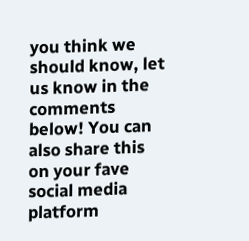you think we should know, let us know in the comments below! You can also share this on your fave social media platform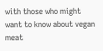with those who might want to know about vegan meat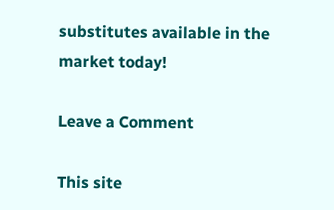substitutes available in the market today!

Leave a Comment

This site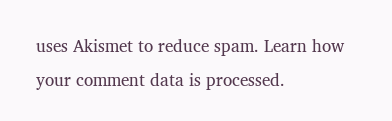uses Akismet to reduce spam. Learn how your comment data is processed.